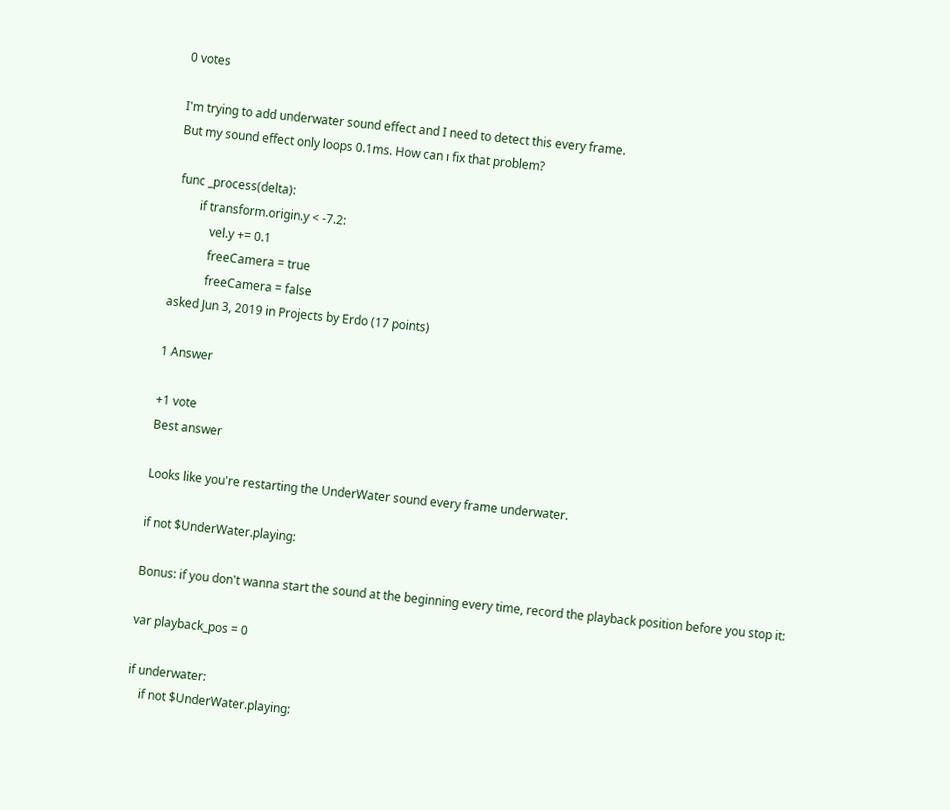0 votes

I'm trying to add underwater sound effect and I need to detect this every frame.
But my sound effect only loops 0.1ms. How can ı fix that problem?

 func _process(delta):
        if transform.origin.y < -7.2:
            vel.y += 0.1
            freeCamera = true
            freeCamera = false
asked Jun 3, 2019 in Projects by Erdo (17 points)

1 Answer

+1 vote
Best answer

Looks like you're restarting the UnderWater sound every frame underwater.

if not $UnderWater.playing:

Bonus: if you don't wanna start the sound at the beginning every time, record the playback position before you stop it:

var playback_pos = 0

if underwater:
    if not $UnderWater.playing: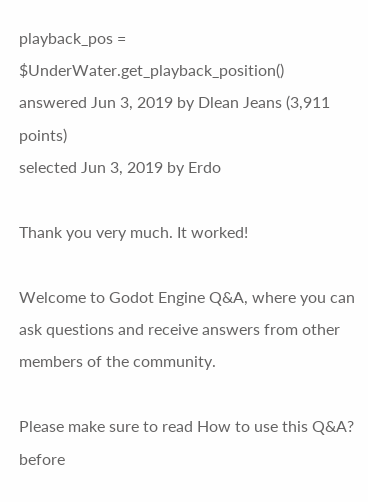playback_pos = $UnderWater.get_playback_position()
answered Jun 3, 2019 by Dlean Jeans (3,911 points)
selected Jun 3, 2019 by Erdo

Thank you very much. It worked!

Welcome to Godot Engine Q&A, where you can ask questions and receive answers from other members of the community.

Please make sure to read How to use this Q&A? before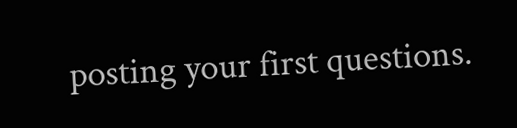posting your first questions.